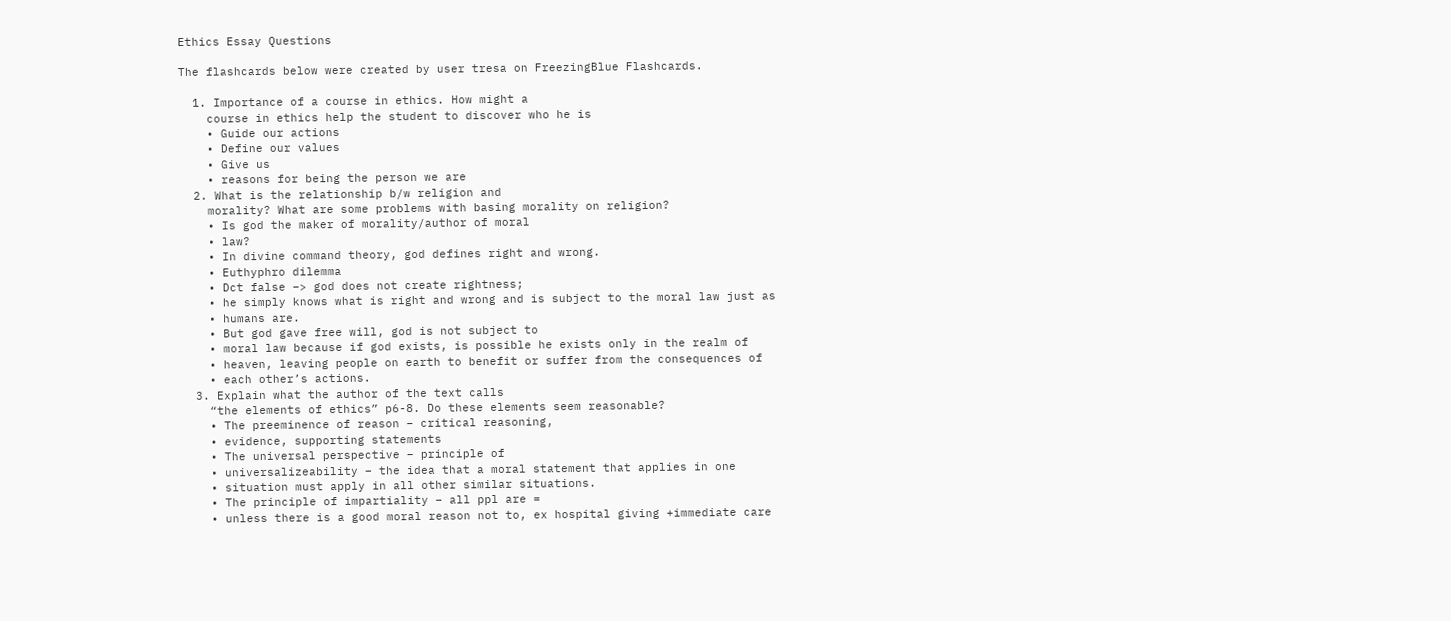Ethics Essay Questions

The flashcards below were created by user tresa on FreezingBlue Flashcards.

  1. Importance of a course in ethics. How might a
    course in ethics help the student to discover who he is
    • Guide our actions
    • Define our values
    • Give us
    • reasons for being the person we are
  2. What is the relationship b/w religion and
    morality? What are some problems with basing morality on religion?
    • Is god the maker of morality/author of moral
    • law?
    • In divine command theory, god defines right and wrong.
    • Euthyphro dilemma
    • Dct false –> god does not create rightness;
    • he simply knows what is right and wrong and is subject to the moral law just as
    • humans are.
    • But god gave free will, god is not subject to
    • moral law because if god exists, is possible he exists only in the realm of
    • heaven, leaving people on earth to benefit or suffer from the consequences of
    • each other’s actions.
  3. Explain what the author of the text calls
    “the elements of ethics” p6-8. Do these elements seem reasonable?
    • The preeminence of reason – critical reasoning,
    • evidence, supporting statements
    • The universal perspective – principle of
    • universalizeability – the idea that a moral statement that applies in one
    • situation must apply in all other similar situations.
    • The principle of impartiality – all ppl are =
    • unless there is a good moral reason not to, ex hospital giving +immediate care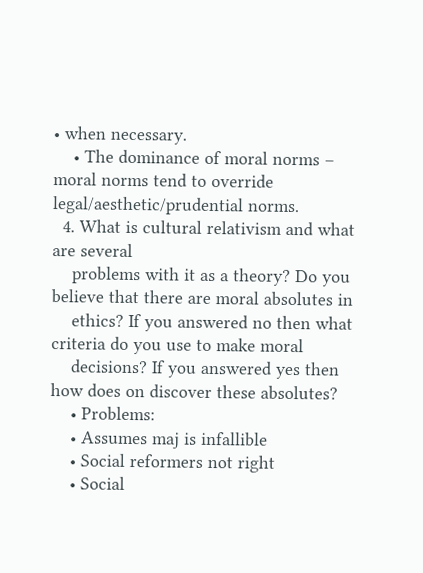• when necessary.
    • The dominance of moral norms – moral norms tend to override legal/aesthetic/prudential norms.
  4. What is cultural relativism and what are several
    problems with it as a theory? Do you believe that there are moral absolutes in
    ethics? If you answered no then what criteria do you use to make moral
    decisions? If you answered yes then how does on discover these absolutes?
    • Problems:
    • Assumes maj is infallible
    • Social reformers not right
    • Social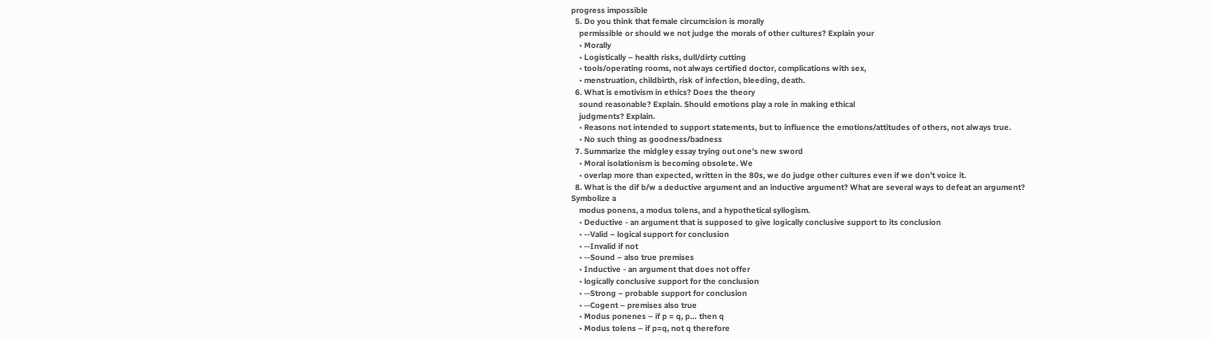progress impossible
  5. Do you think that female circumcision is morally
    permissible or should we not judge the morals of other cultures? Explain your
    • Morally
    • Logistically – health risks, dull/dirty cutting
    • tools/operating rooms, not always certified doctor, complications with sex,
    • menstruation, childbirth, risk of infection, bleeding, death.
  6. What is emotivism in ethics? Does the theory
    sound reasonable? Explain. Should emotions play a role in making ethical
    judgments? Explain.
    • Reasons not intended to support statements, but to influence the emotions/attitudes of others, not always true.
    • No such thing as goodness/badness
  7. Summarize the midgley essay trying out one’s new sword
    • Moral isolationism is becoming obsolete. We
    • overlap more than expected, written in the 80s, we do judge other cultures even if we don’t voice it.
  8. What is the dif b/w a deductive argument and an inductive argument? What are several ways to defeat an argument? Symbolize a
    modus ponens, a modus tolens, and a hypothetical syllogism.
    • Deductive - an argument that is supposed to give logically conclusive support to its conclusion
    • --Valid – logical support for conclusion
    • --Invalid if not
    • --Sound – also true premises
    • Inductive - an argument that does not offer
    • logically conclusive support for the conclusion
    • --Strong – probable support for conclusion
    • --Cogent – premises also true
    • Modus ponenes – if p = q, p… then q
    • Modus tolens – if p=q, not q therefore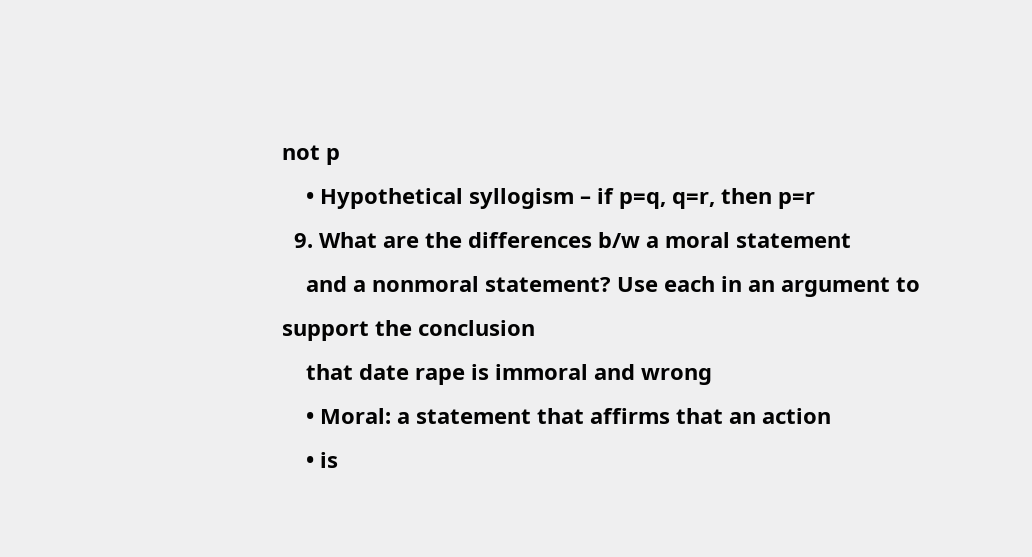not p
    • Hypothetical syllogism – if p=q, q=r, then p=r
  9. What are the differences b/w a moral statement
    and a nonmoral statement? Use each in an argument to support the conclusion
    that date rape is immoral and wrong
    • Moral: a statement that affirms that an action
    • is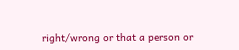right/wrong or that a person or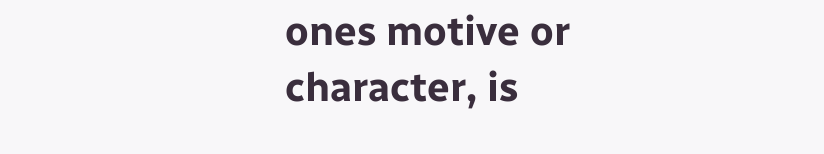ones motive or character, is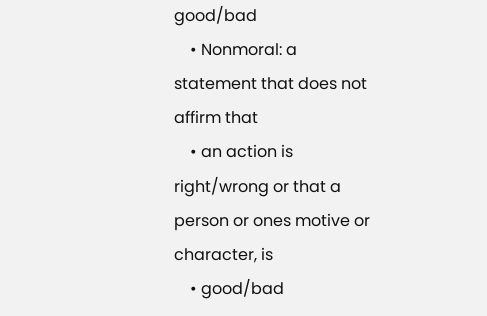good/bad
    • Nonmoral: a statement that does not affirm that
    • an action is right/wrong or that a person or ones motive or character, is
    • good/bad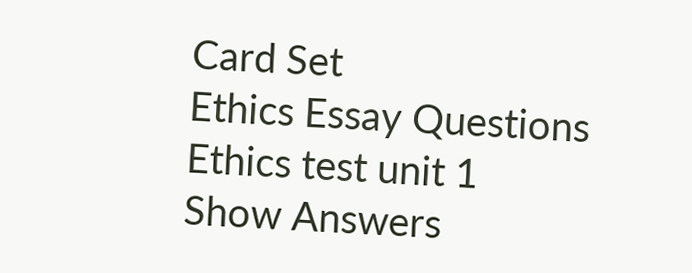Card Set
Ethics Essay Questions
Ethics test unit 1
Show Answers